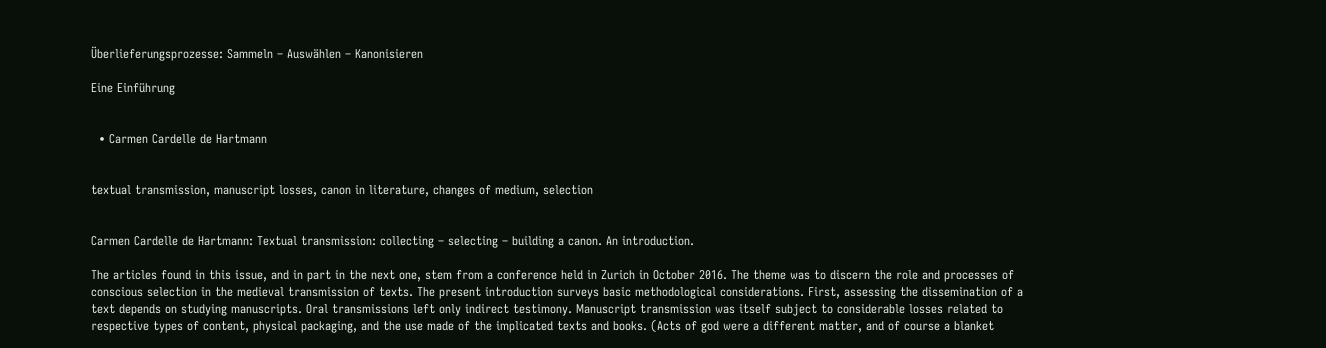Überlieferungsprozesse: Sammeln – Auswählen – Kanonisieren

Eine Einführung


  • Carmen Cardelle de Hartmann


textual transmission, manuscript losses, canon in literature, changes of medium, selection


Carmen Cardelle de Hartmann: Textual transmission: collecting – selecting – building a canon. An introduction.

The articles found in this issue, and in part in the next one, stem from a conference held in Zurich in October 2016. The theme was to discern the role and processes of conscious selection in the medieval transmission of texts. The present introduction surveys basic methodological considerations. First, assessing the dissemination of a text depends on studying manuscripts. Oral transmissions left only indirect testimony. Manuscript transmission was itself subject to considerable losses related to respective types of content, physical packaging, and the use made of the implicated texts and books. (Acts of god were a different matter, and of course a blanket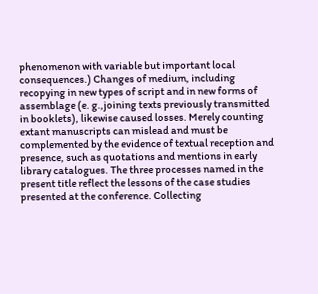phenomenon with variable but important local consequences.) Changes of medium, including recopying in new types of script and in new forms of assemblage (e. g.,joining texts previously transmitted in booklets), likewise caused losses. Merely counting extant manuscripts can mislead and must be complemented by the evidence of textual reception and presence, such as quotations and mentions in early library catalogues. The three processes named in the present title reflect the lessons of the case studies presented at the conference. Collecting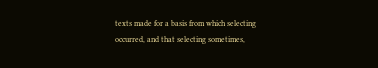texts made for a basis from which selecting occurred, and that selecting sometimes,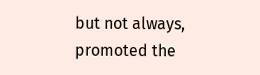but not always, promoted the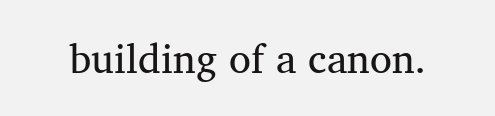building of a canon.